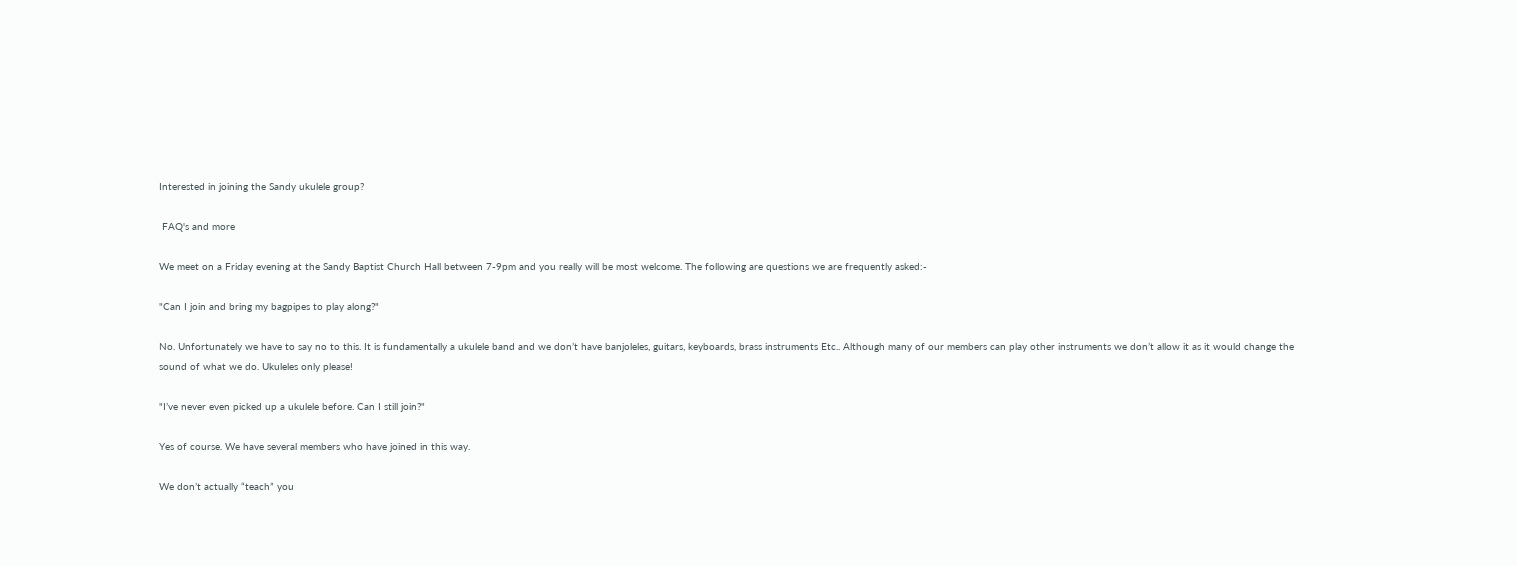Interested in joining the Sandy ukulele group?

 FAQ's and more

We meet on a Friday evening at the Sandy Baptist Church Hall between 7-9pm and you really will be most welcome. The following are questions we are frequently asked:-

"Can I join and bring my bagpipes to play along?"

No. Unfortunately we have to say no to this. It is fundamentally a ukulele band and we don’t have banjoleles, guitars, keyboards, brass instruments Etc.. Although many of our members can play other instruments we don’t allow it as it would change the sound of what we do. Ukuleles only please!

"I’ve never even picked up a ukulele before. Can I still join?"

Yes of course. We have several members who have joined in this way.

We don’t actually “teach” you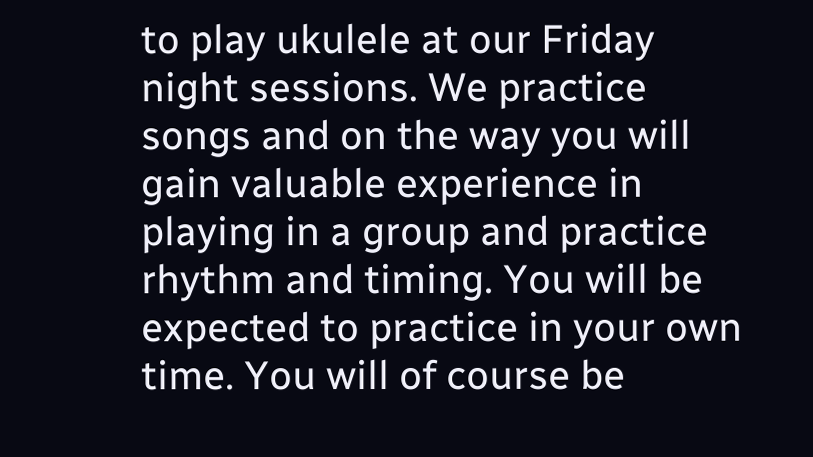to play ukulele at our Friday night sessions. We practice songs and on the way you will gain valuable experience in playing in a group and practice rhythm and timing. You will be expected to practice in your own time. You will of course be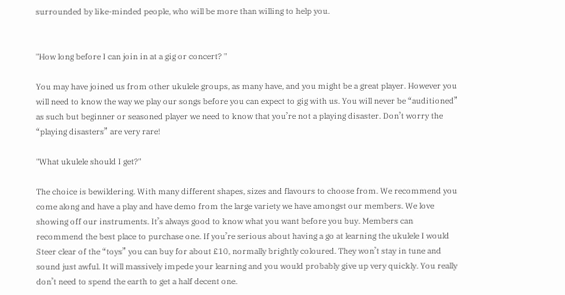surrounded by like-minded people, who will be more than willing to help you.


"How long before I can join in at a gig or concert? "

You may have joined us from other ukulele groups, as many have, and you might be a great player. However you will need to know the way we play our songs before you can expect to gig with us. You will never be “auditioned” as such but beginner or seasoned player we need to know that you’re not a playing disaster. Don’t worry the “playing disasters” are very rare!

"What ukulele should I get?"

The choice is bewildering. With many different shapes, sizes and flavours to choose from. We recommend you come along and have a play and have demo from the large variety we have amongst our members. We love showing off our instruments. It’s always good to know what you want before you buy. Members can recommend the best place to purchase one. If you’re serious about having a go at learning the ukulele I would Steer clear of the “toys” you can buy for about £10, normally brightly coloured. They won’t stay in tune and sound just awful. It will massively impede your learning and you would probably give up very quickly. You really don’t need to spend the earth to get a half decent one.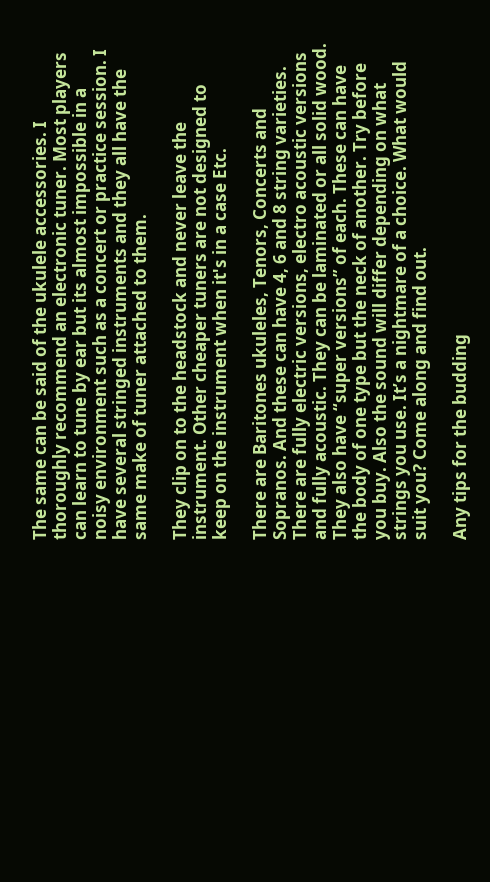The same can be said of the ukulele accessories. I thoroughly recommend an electronic tuner. Most players can learn to tune by ear but its almost impossible in a noisy environment such as a concert or practice session. I have several stringed instruments and they all have the same make of tuner attached to them.

They clip on to the headstock and never leave the instrument. Other cheaper tuners are not designed to keep on the instrument when it's in a case Etc.

There are Baritones ukuleles, Tenors, Concerts and Sopranos. And these can have 4, 6 and 8 string varieties. There are fully electric versions, electro acoustic versions and fully acoustic. They can be laminated or all solid wood. They also have “super versions” of each. These can have the body of one type but the neck of another. Try before you buy. Also the sound will differ depending on what strings you use. It’s a nightmare of a choice. What would suit you? Come along and find out.

Any tips for the budding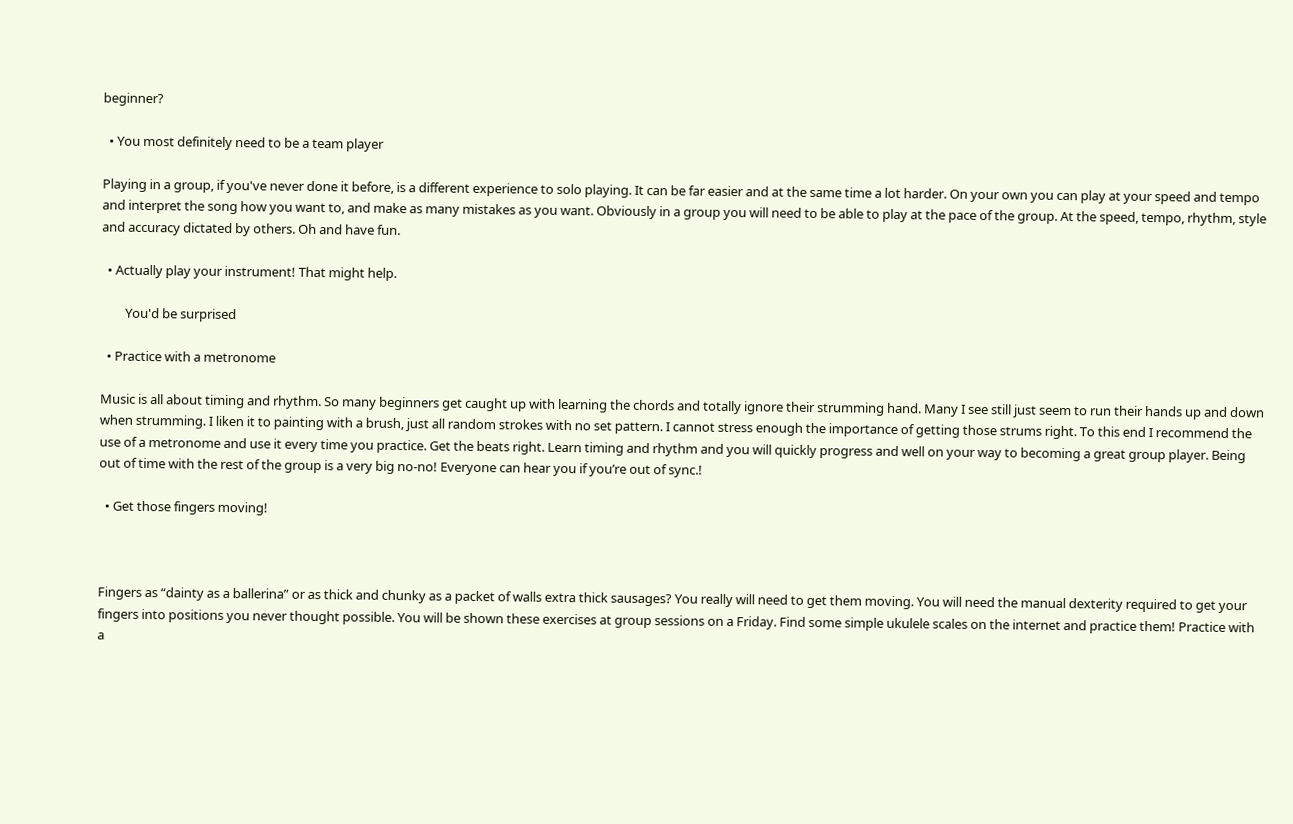beginner?

  • You most definitely need to be a team player

Playing in a group, if you've never done it before, is a different experience to solo playing. It can be far easier and at the same time a lot harder. On your own you can play at your speed and tempo and interpret the song how you want to, and make as many mistakes as you want. Obviously in a group you will need to be able to play at the pace of the group. At the speed, tempo, rhythm, style and accuracy dictated by others. Oh and have fun.

  • Actually play your instrument! That might help.

        You'd be surprised

  • Practice with a metronome

Music is all about timing and rhythm. So many beginners get caught up with learning the chords and totally ignore their strumming hand. Many I see still just seem to run their hands up and down when strumming. I liken it to painting with a brush, just all random strokes with no set pattern. I cannot stress enough the importance of getting those strums right. To this end I recommend the use of a metronome and use it every time you practice. Get the beats right. Learn timing and rhythm and you will quickly progress and well on your way to becoming a great group player. Being out of time with the rest of the group is a very big no-no! Everyone can hear you if you’re out of sync.!

  • Get those fingers moving!



Fingers as “dainty as a ballerina” or as thick and chunky as a packet of walls extra thick sausages? You really will need to get them moving. You will need the manual dexterity required to get your fingers into positions you never thought possible. You will be shown these exercises at group sessions on a Friday. Find some simple ukulele scales on the internet and practice them! Practice with a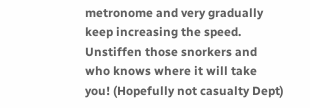metronome and very gradually keep increasing the speed. Unstiffen those snorkers and who knows where it will take you! (Hopefully not casualty Dept)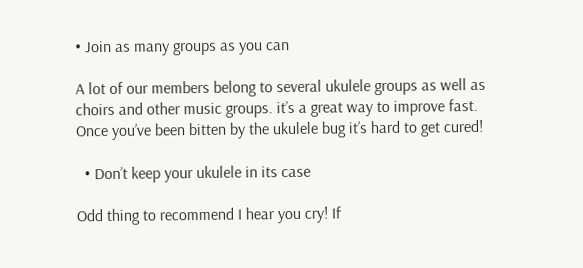• Join as many groups as you can

A lot of our members belong to several ukulele groups as well as choirs and other music groups. it’s a great way to improve fast. Once you’ve been bitten by the ukulele bug it’s hard to get cured!

  • Don’t keep your ukulele in its case

Odd thing to recommend I hear you cry! If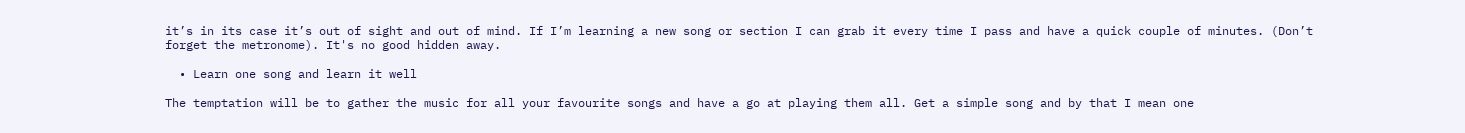it’s in its case it’s out of sight and out of mind. If I’m learning a new song or section I can grab it every time I pass and have a quick couple of minutes. (Don’t forget the metronome). It's no good hidden away.

  • Learn one song and learn it well

The temptation will be to gather the music for all your favourite songs and have a go at playing them all. Get a simple song and by that I mean one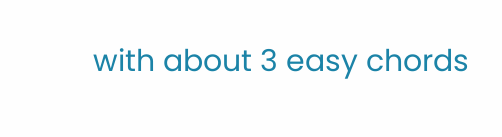with about 3 easy chords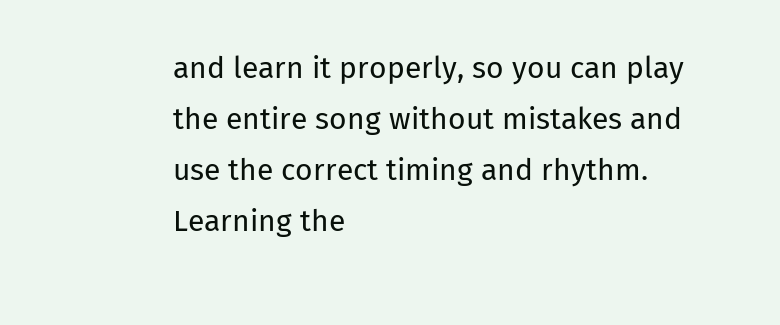and learn it properly, so you can play the entire song without mistakes and use the correct timing and rhythm. Learning the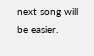next song will be easier.